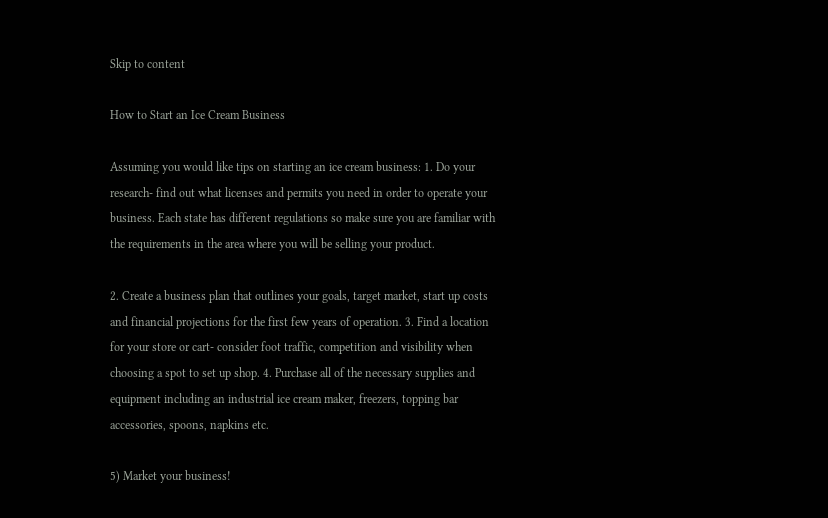Skip to content

How to Start an Ice Cream Business

Assuming you would like tips on starting an ice cream business: 1. Do your research- find out what licenses and permits you need in order to operate your business. Each state has different regulations so make sure you are familiar with the requirements in the area where you will be selling your product.

2. Create a business plan that outlines your goals, target market, start up costs and financial projections for the first few years of operation. 3. Find a location for your store or cart- consider foot traffic, competition and visibility when choosing a spot to set up shop. 4. Purchase all of the necessary supplies and equipment including an industrial ice cream maker, freezers, topping bar accessories, spoons, napkins etc.

5) Market your business!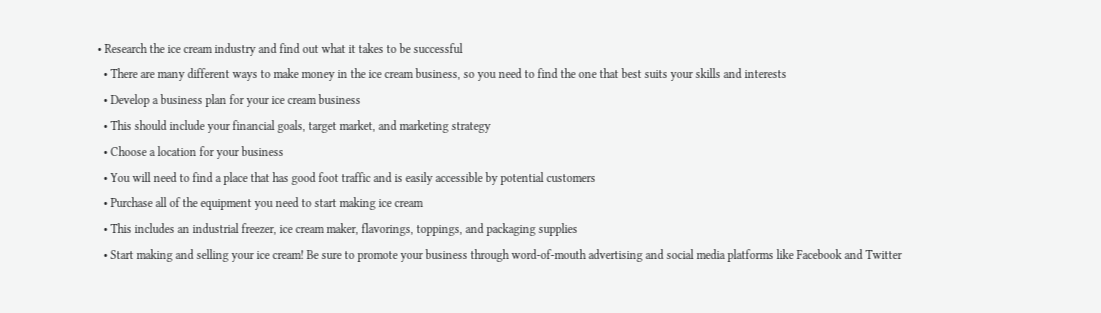• Research the ice cream industry and find out what it takes to be successful
  • There are many different ways to make money in the ice cream business, so you need to find the one that best suits your skills and interests
  • Develop a business plan for your ice cream business
  • This should include your financial goals, target market, and marketing strategy
  • Choose a location for your business
  • You will need to find a place that has good foot traffic and is easily accessible by potential customers
  • Purchase all of the equipment you need to start making ice cream
  • This includes an industrial freezer, ice cream maker, flavorings, toppings, and packaging supplies
  • Start making and selling your ice cream! Be sure to promote your business through word-of-mouth advertising and social media platforms like Facebook and Twitter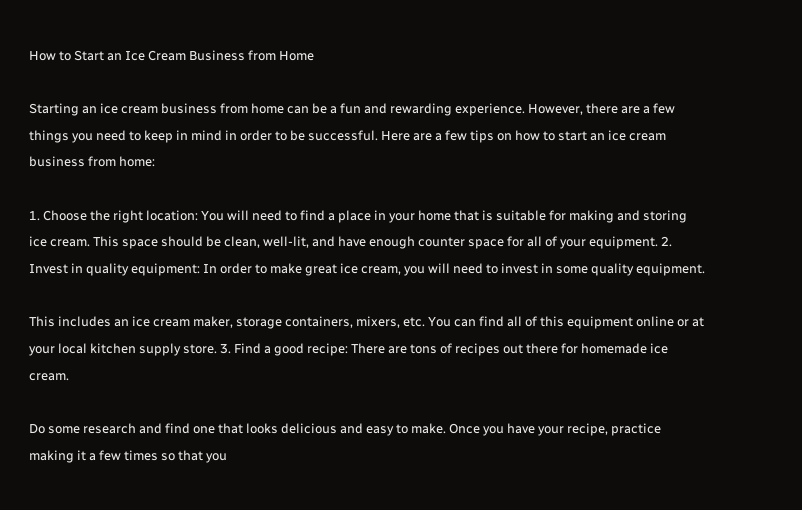How to Start an Ice Cream Business from Home

Starting an ice cream business from home can be a fun and rewarding experience. However, there are a few things you need to keep in mind in order to be successful. Here are a few tips on how to start an ice cream business from home:

1. Choose the right location: You will need to find a place in your home that is suitable for making and storing ice cream. This space should be clean, well-lit, and have enough counter space for all of your equipment. 2. Invest in quality equipment: In order to make great ice cream, you will need to invest in some quality equipment.

This includes an ice cream maker, storage containers, mixers, etc. You can find all of this equipment online or at your local kitchen supply store. 3. Find a good recipe: There are tons of recipes out there for homemade ice cream.

Do some research and find one that looks delicious and easy to make. Once you have your recipe, practice making it a few times so that you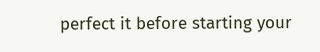perfect it before starting your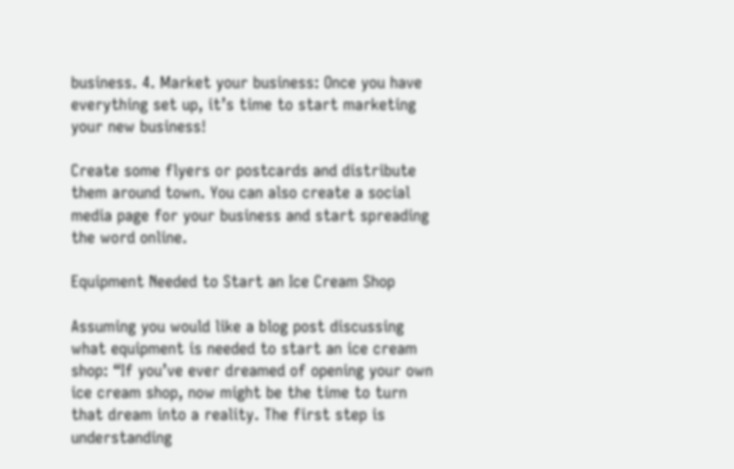business. 4. Market your business: Once you have everything set up, it’s time to start marketing your new business!

Create some flyers or postcards and distribute them around town. You can also create a social media page for your business and start spreading the word online.

Equipment Needed to Start an Ice Cream Shop

Assuming you would like a blog post discussing what equipment is needed to start an ice cream shop: “If you’ve ever dreamed of opening your own ice cream shop, now might be the time to turn that dream into a reality. The first step is understanding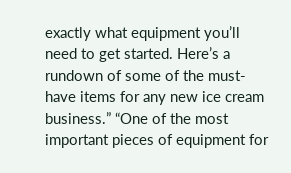exactly what equipment you’ll need to get started. Here’s a rundown of some of the must-have items for any new ice cream business.” “One of the most important pieces of equipment for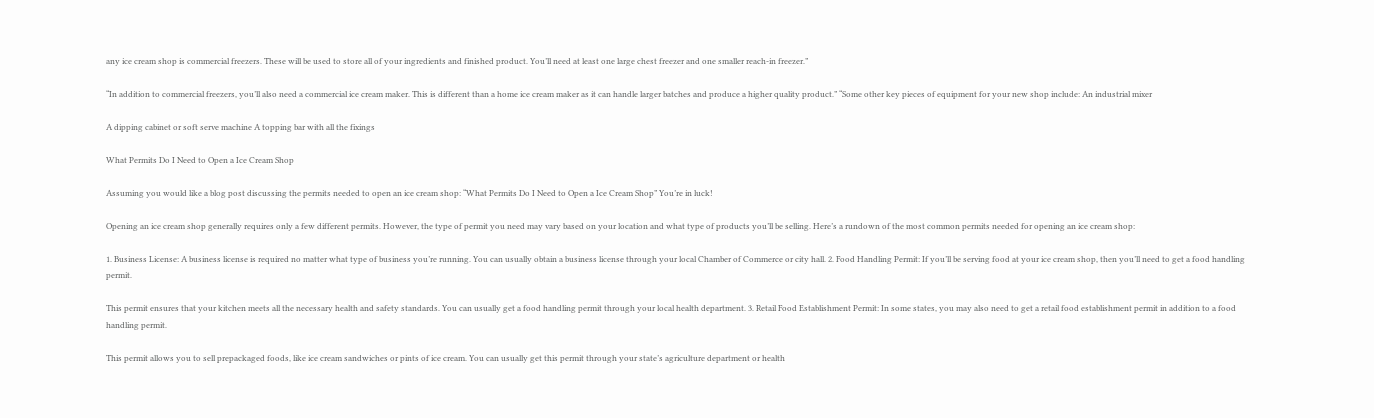any ice cream shop is commercial freezers. These will be used to store all of your ingredients and finished product. You’ll need at least one large chest freezer and one smaller reach-in freezer.”

“In addition to commercial freezers, you’ll also need a commercial ice cream maker. This is different than a home ice cream maker as it can handle larger batches and produce a higher quality product.” “Some other key pieces of equipment for your new shop include: An industrial mixer

A dipping cabinet or soft serve machine A topping bar with all the fixings

What Permits Do I Need to Open a Ice Cream Shop

Assuming you would like a blog post discussing the permits needed to open an ice cream shop: “What Permits Do I Need to Open a Ice Cream Shop” You’re in luck!

Opening an ice cream shop generally requires only a few different permits. However, the type of permit you need may vary based on your location and what type of products you’ll be selling. Here’s a rundown of the most common permits needed for opening an ice cream shop:

1. Business License: A business license is required no matter what type of business you’re running. You can usually obtain a business license through your local Chamber of Commerce or city hall. 2. Food Handling Permit: If you’ll be serving food at your ice cream shop, then you’ll need to get a food handling permit.

This permit ensures that your kitchen meets all the necessary health and safety standards. You can usually get a food handling permit through your local health department. 3. Retail Food Establishment Permit: In some states, you may also need to get a retail food establishment permit in addition to a food handling permit.

This permit allows you to sell prepackaged foods, like ice cream sandwiches or pints of ice cream. You can usually get this permit through your state’s agriculture department or health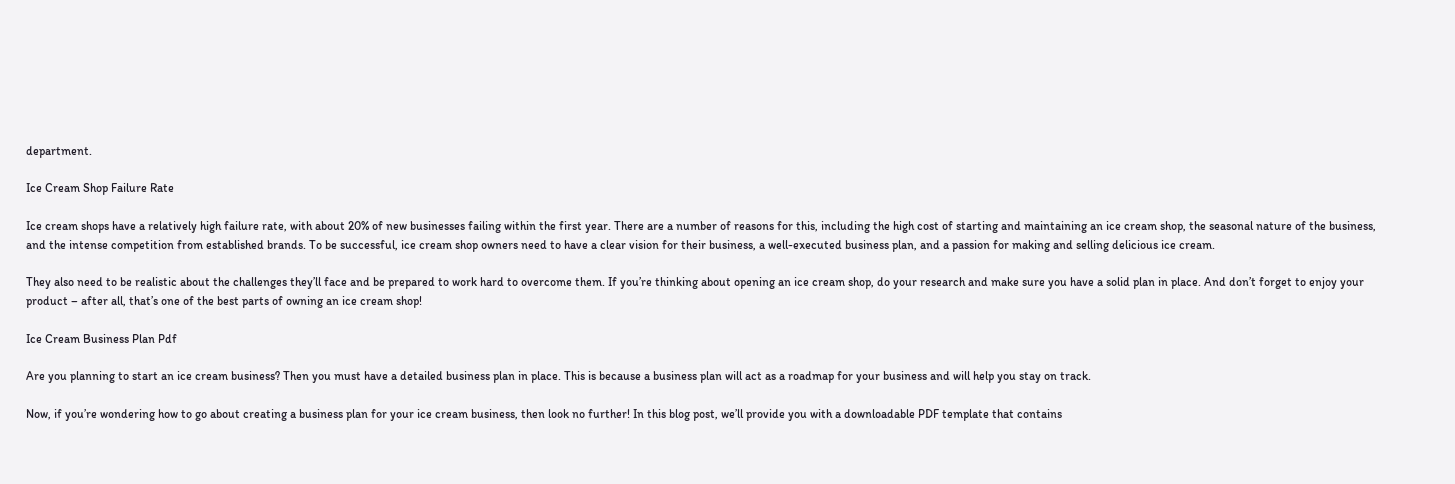department.

Ice Cream Shop Failure Rate

Ice cream shops have a relatively high failure rate, with about 20% of new businesses failing within the first year. There are a number of reasons for this, including the high cost of starting and maintaining an ice cream shop, the seasonal nature of the business, and the intense competition from established brands. To be successful, ice cream shop owners need to have a clear vision for their business, a well-executed business plan, and a passion for making and selling delicious ice cream.

They also need to be realistic about the challenges they’ll face and be prepared to work hard to overcome them. If you’re thinking about opening an ice cream shop, do your research and make sure you have a solid plan in place. And don’t forget to enjoy your product – after all, that’s one of the best parts of owning an ice cream shop!

Ice Cream Business Plan Pdf

Are you planning to start an ice cream business? Then you must have a detailed business plan in place. This is because a business plan will act as a roadmap for your business and will help you stay on track.

Now, if you’re wondering how to go about creating a business plan for your ice cream business, then look no further! In this blog post, we’ll provide you with a downloadable PDF template that contains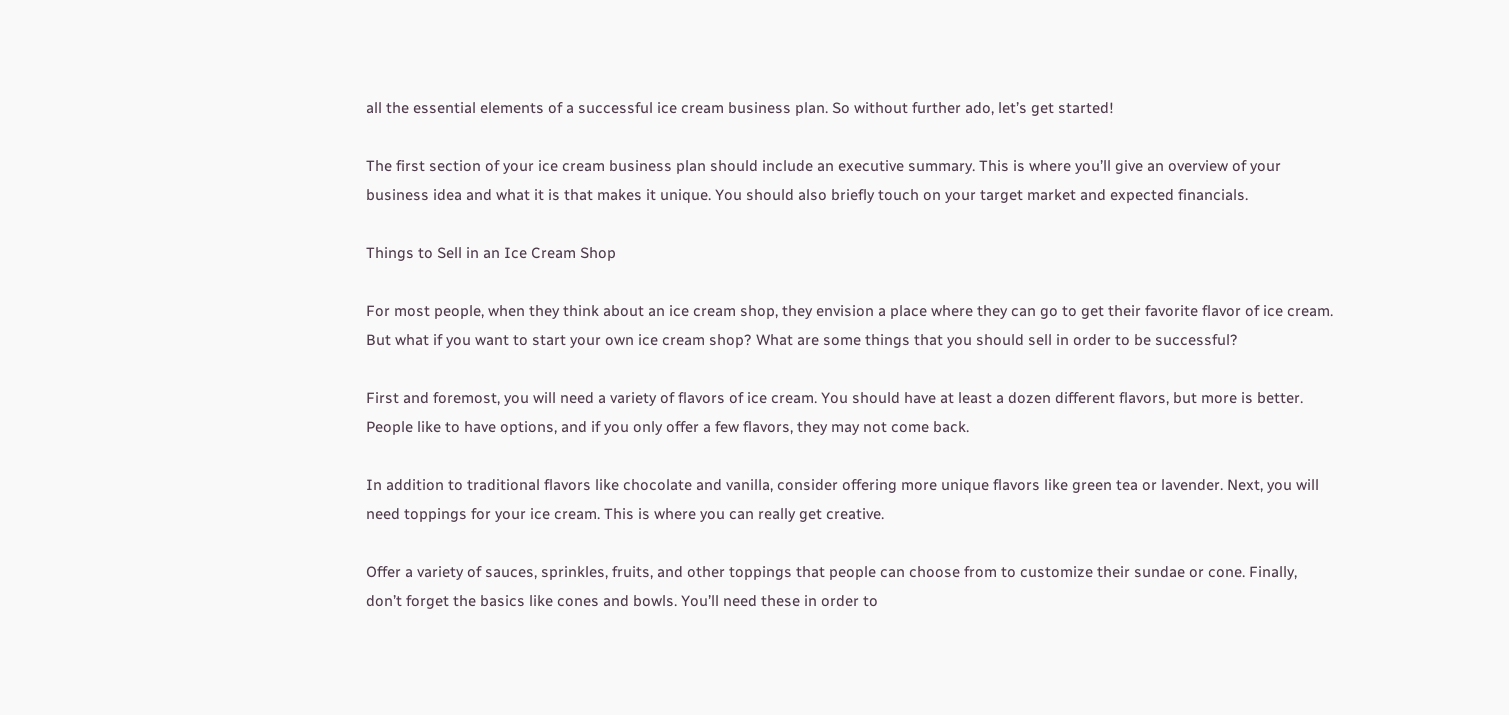all the essential elements of a successful ice cream business plan. So without further ado, let’s get started!

The first section of your ice cream business plan should include an executive summary. This is where you’ll give an overview of your business idea and what it is that makes it unique. You should also briefly touch on your target market and expected financials.

Things to Sell in an Ice Cream Shop

For most people, when they think about an ice cream shop, they envision a place where they can go to get their favorite flavor of ice cream. But what if you want to start your own ice cream shop? What are some things that you should sell in order to be successful?

First and foremost, you will need a variety of flavors of ice cream. You should have at least a dozen different flavors, but more is better. People like to have options, and if you only offer a few flavors, they may not come back.

In addition to traditional flavors like chocolate and vanilla, consider offering more unique flavors like green tea or lavender. Next, you will need toppings for your ice cream. This is where you can really get creative.

Offer a variety of sauces, sprinkles, fruits, and other toppings that people can choose from to customize their sundae or cone. Finally, don’t forget the basics like cones and bowls. You’ll need these in order to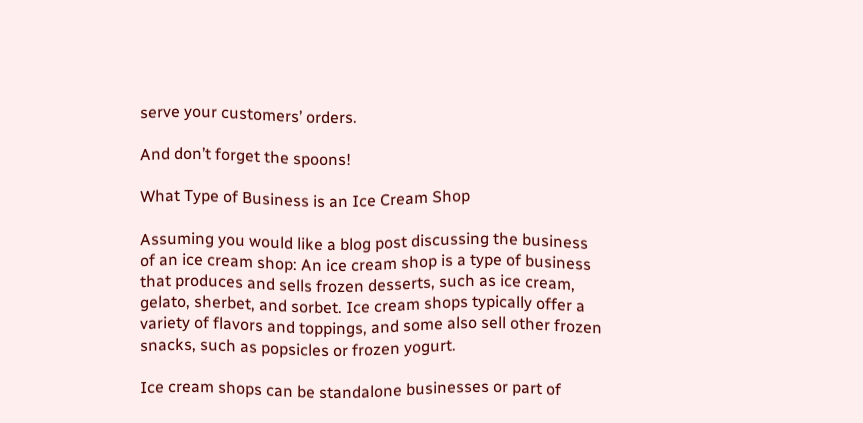serve your customers’ orders.

And don’t forget the spoons!

What Type of Business is an Ice Cream Shop

Assuming you would like a blog post discussing the business of an ice cream shop: An ice cream shop is a type of business that produces and sells frozen desserts, such as ice cream, gelato, sherbet, and sorbet. Ice cream shops typically offer a variety of flavors and toppings, and some also sell other frozen snacks, such as popsicles or frozen yogurt.

Ice cream shops can be standalone businesses or part of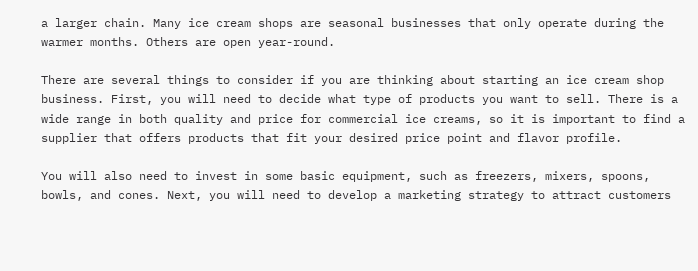a larger chain. Many ice cream shops are seasonal businesses that only operate during the warmer months. Others are open year-round.

There are several things to consider if you are thinking about starting an ice cream shop business. First, you will need to decide what type of products you want to sell. There is a wide range in both quality and price for commercial ice creams, so it is important to find a supplier that offers products that fit your desired price point and flavor profile.

You will also need to invest in some basic equipment, such as freezers, mixers, spoons, bowls, and cones. Next, you will need to develop a marketing strategy to attract customers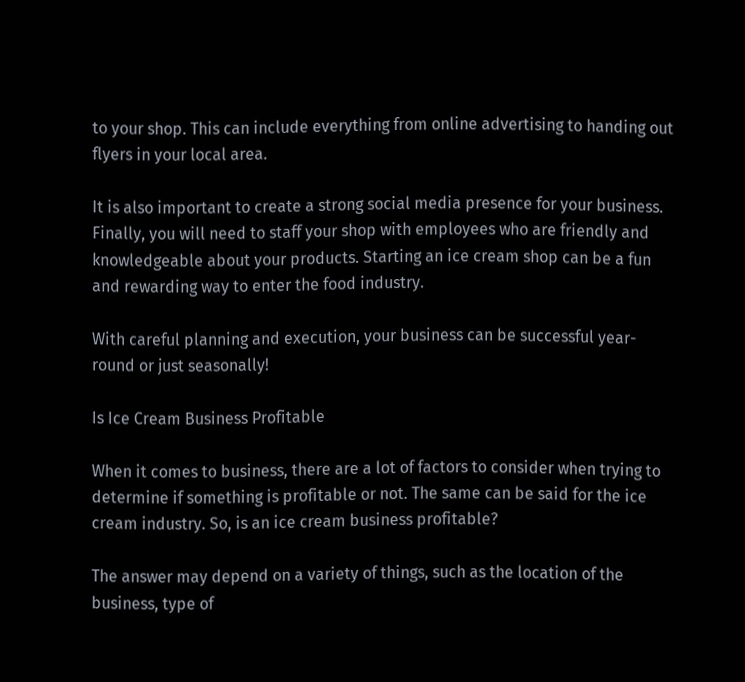to your shop. This can include everything from online advertising to handing out flyers in your local area.

It is also important to create a strong social media presence for your business. Finally, you will need to staff your shop with employees who are friendly and knowledgeable about your products. Starting an ice cream shop can be a fun and rewarding way to enter the food industry.

With careful planning and execution, your business can be successful year-round or just seasonally!

Is Ice Cream Business Profitable

When it comes to business, there are a lot of factors to consider when trying to determine if something is profitable or not. The same can be said for the ice cream industry. So, is an ice cream business profitable?

The answer may depend on a variety of things, such as the location of the business, type of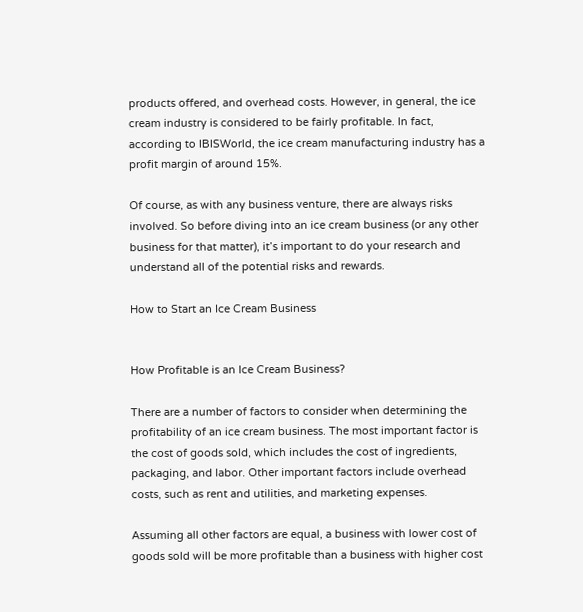products offered, and overhead costs. However, in general, the ice cream industry is considered to be fairly profitable. In fact, according to IBISWorld, the ice cream manufacturing industry has a profit margin of around 15%.

Of course, as with any business venture, there are always risks involved. So before diving into an ice cream business (or any other business for that matter), it’s important to do your research and understand all of the potential risks and rewards.

How to Start an Ice Cream Business


How Profitable is an Ice Cream Business?

There are a number of factors to consider when determining the profitability of an ice cream business. The most important factor is the cost of goods sold, which includes the cost of ingredients, packaging, and labor. Other important factors include overhead costs, such as rent and utilities, and marketing expenses.

Assuming all other factors are equal, a business with lower cost of goods sold will be more profitable than a business with higher cost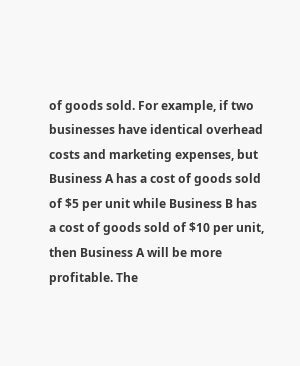of goods sold. For example, if two businesses have identical overhead costs and marketing expenses, but Business A has a cost of goods sold of $5 per unit while Business B has a cost of goods sold of $10 per unit, then Business A will be more profitable. The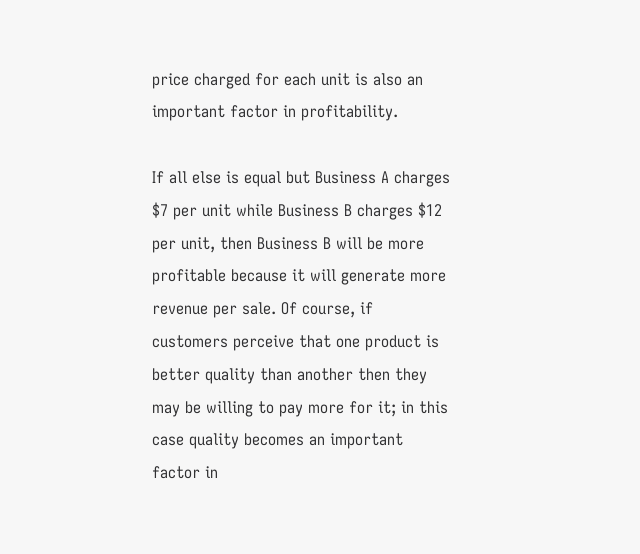price charged for each unit is also an important factor in profitability.

If all else is equal but Business A charges $7 per unit while Business B charges $12 per unit, then Business B will be more profitable because it will generate more revenue per sale. Of course, if customers perceive that one product is better quality than another then they may be willing to pay more for it; in this case quality becomes an important factor in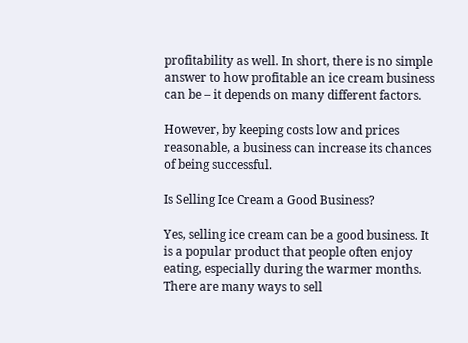profitability as well. In short, there is no simple answer to how profitable an ice cream business can be – it depends on many different factors.

However, by keeping costs low and prices reasonable, a business can increase its chances of being successful.

Is Selling Ice Cream a Good Business?

Yes, selling ice cream can be a good business. It is a popular product that people often enjoy eating, especially during the warmer months. There are many ways to sell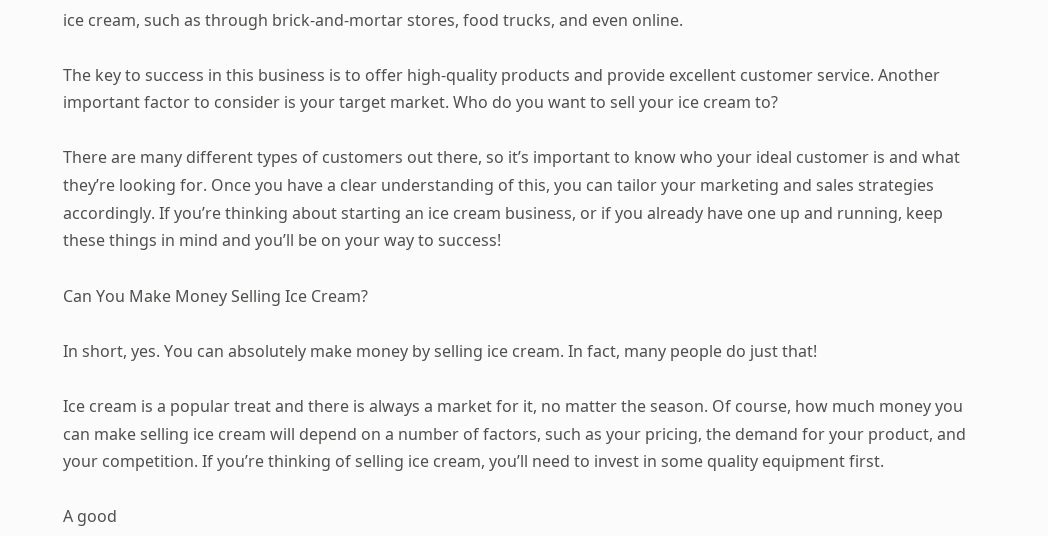ice cream, such as through brick-and-mortar stores, food trucks, and even online.

The key to success in this business is to offer high-quality products and provide excellent customer service. Another important factor to consider is your target market. Who do you want to sell your ice cream to?

There are many different types of customers out there, so it’s important to know who your ideal customer is and what they’re looking for. Once you have a clear understanding of this, you can tailor your marketing and sales strategies accordingly. If you’re thinking about starting an ice cream business, or if you already have one up and running, keep these things in mind and you’ll be on your way to success!

Can You Make Money Selling Ice Cream?

In short, yes. You can absolutely make money by selling ice cream. In fact, many people do just that!

Ice cream is a popular treat and there is always a market for it, no matter the season. Of course, how much money you can make selling ice cream will depend on a number of factors, such as your pricing, the demand for your product, and your competition. If you’re thinking of selling ice cream, you’ll need to invest in some quality equipment first.

A good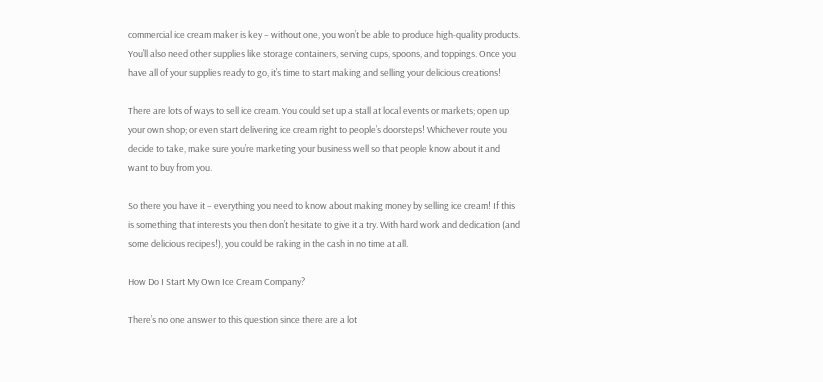commercial ice cream maker is key – without one, you won’t be able to produce high-quality products. You’ll also need other supplies like storage containers, serving cups, spoons, and toppings. Once you have all of your supplies ready to go, it’s time to start making and selling your delicious creations!

There are lots of ways to sell ice cream. You could set up a stall at local events or markets; open up your own shop; or even start delivering ice cream right to people’s doorsteps! Whichever route you decide to take, make sure you’re marketing your business well so that people know about it and want to buy from you.

So there you have it – everything you need to know about making money by selling ice cream! If this is something that interests you then don’t hesitate to give it a try. With hard work and dedication (and some delicious recipes!), you could be raking in the cash in no time at all.

How Do I Start My Own Ice Cream Company?

There’s no one answer to this question since there are a lot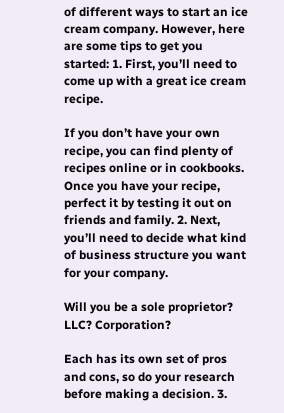of different ways to start an ice cream company. However, here are some tips to get you started: 1. First, you’ll need to come up with a great ice cream recipe.

If you don’t have your own recipe, you can find plenty of recipes online or in cookbooks. Once you have your recipe, perfect it by testing it out on friends and family. 2. Next, you’ll need to decide what kind of business structure you want for your company.

Will you be a sole proprietor? LLC? Corporation?

Each has its own set of pros and cons, so do your research before making a decision. 3.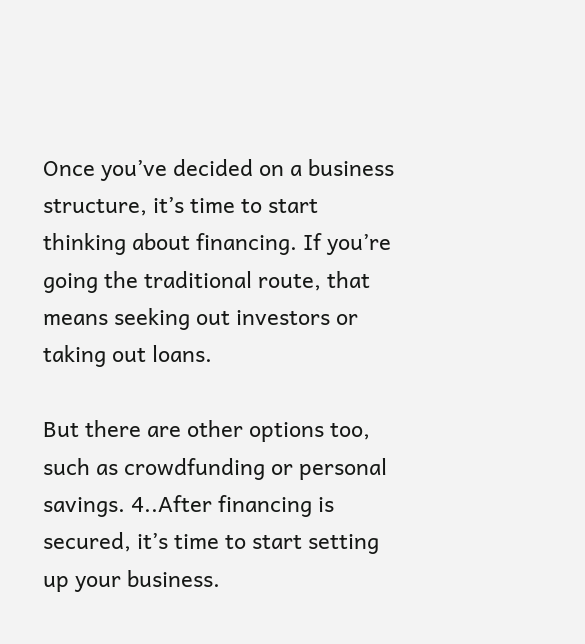Once you’ve decided on a business structure, it’s time to start thinking about financing. If you’re going the traditional route, that means seeking out investors or taking out loans.

But there are other options too, such as crowdfunding or personal savings. 4..After financing is secured, it’s time to start setting up your business.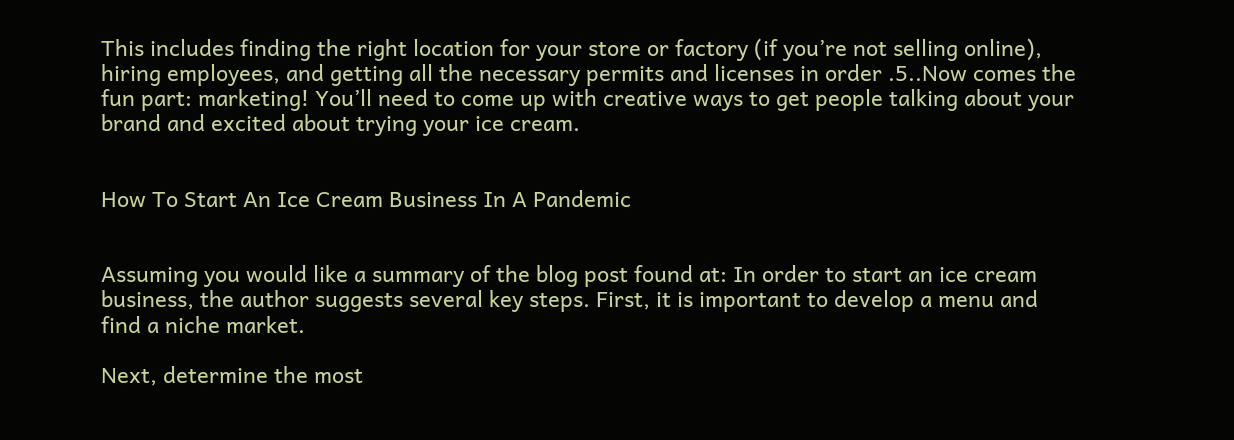This includes finding the right location for your store or factory (if you’re not selling online), hiring employees, and getting all the necessary permits and licenses in order .5..Now comes the fun part: marketing! You’ll need to come up with creative ways to get people talking about your brand and excited about trying your ice cream.


How To Start An Ice Cream Business In A Pandemic


Assuming you would like a summary of the blog post found at: In order to start an ice cream business, the author suggests several key steps. First, it is important to develop a menu and find a niche market.

Next, determine the most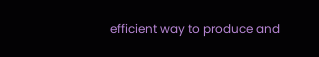efficient way to produce and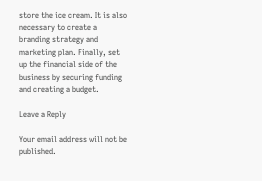store the ice cream. It is also necessary to create a branding strategy and marketing plan. Finally, set up the financial side of the business by securing funding and creating a budget.

Leave a Reply

Your email address will not be published.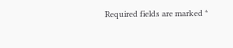Required fields are marked *